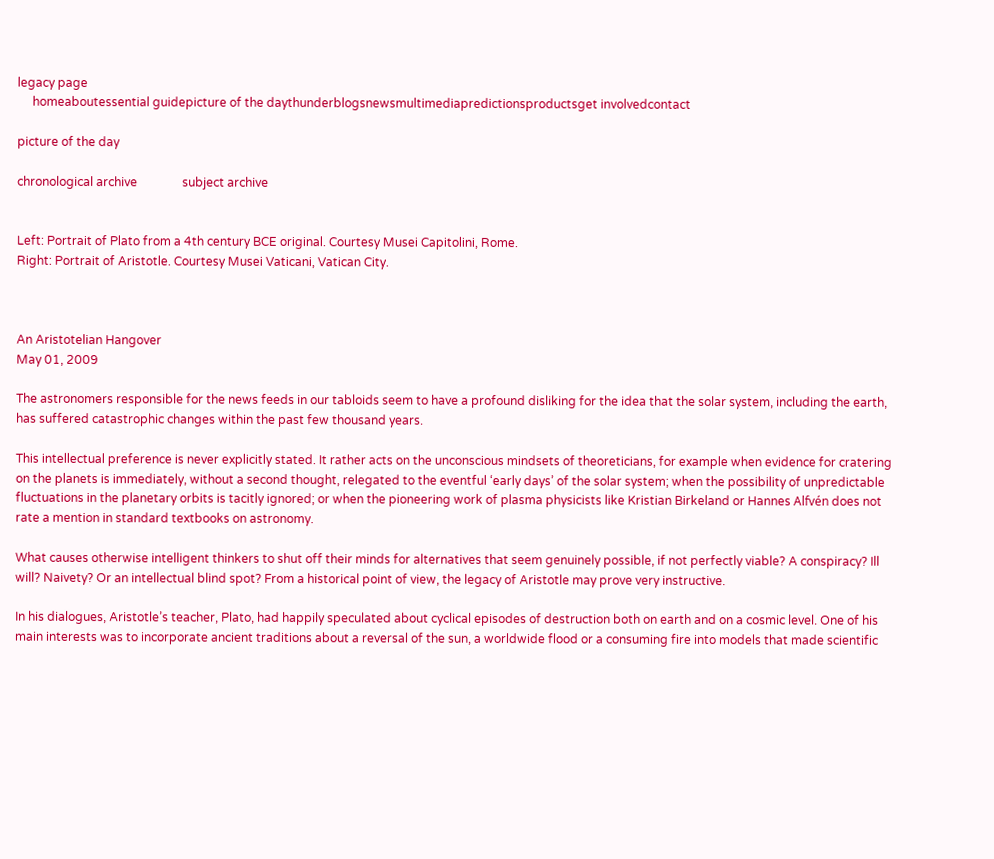legacy page
     homeaboutessential guidepicture of the daythunderblogsnewsmultimediapredictionsproductsget involvedcontact

picture of the day

chronological archive               subject archive


Left: Portrait of Plato from a 4th century BCE original. Courtesy Musei Capitolini, Rome.
Right: Portrait of Aristotle. Courtesy Musei Vaticani, Vatican City.



An Aristotelian Hangover
May 01, 2009

The astronomers responsible for the news feeds in our tabloids seem to have a profound disliking for the idea that the solar system, including the earth, has suffered catastrophic changes within the past few thousand years.

This intellectual preference is never explicitly stated. It rather acts on the unconscious mindsets of theoreticians, for example when evidence for cratering on the planets is immediately, without a second thought, relegated to the eventful ‘early days’ of the solar system; when the possibility of unpredictable fluctuations in the planetary orbits is tacitly ignored; or when the pioneering work of plasma physicists like Kristian Birkeland or Hannes Alfvén does not rate a mention in standard textbooks on astronomy.

What causes otherwise intelligent thinkers to shut off their minds for alternatives that seem genuinely possible, if not perfectly viable? A conspiracy? Ill will? Naivety? Or an intellectual blind spot? From a historical point of view, the legacy of Aristotle may prove very instructive.

In his dialogues, Aristotle’s teacher, Plato, had happily speculated about cyclical episodes of destruction both on earth and on a cosmic level. One of his main interests was to incorporate ancient traditions about a reversal of the sun, a worldwide flood or a consuming fire into models that made scientific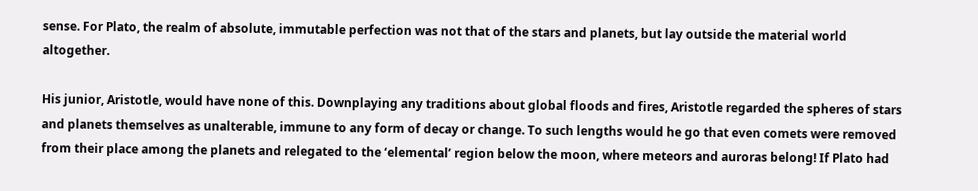sense. For Plato, the realm of absolute, immutable perfection was not that of the stars and planets, but lay outside the material world altogether.

His junior, Aristotle, would have none of this. Downplaying any traditions about global floods and fires, Aristotle regarded the spheres of stars and planets themselves as unalterable, immune to any form of decay or change. To such lengths would he go that even comets were removed from their place among the planets and relegated to the ‘elemental’ region below the moon, where meteors and auroras belong! If Plato had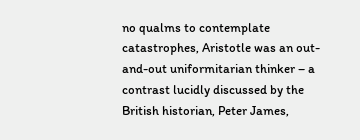no qualms to contemplate catastrophes, Aristotle was an out-and-out uniformitarian thinker – a contrast lucidly discussed by the British historian, Peter James,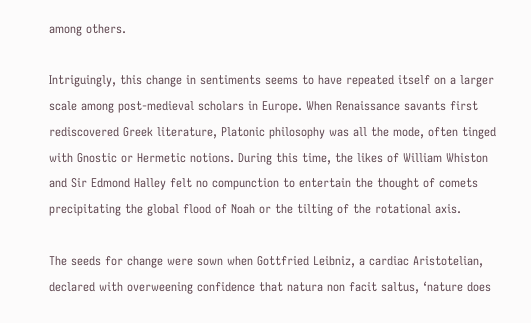among others.

Intriguingly, this change in sentiments seems to have repeated itself on a larger scale among post-medieval scholars in Europe. When Renaissance savants first rediscovered Greek literature, Platonic philosophy was all the mode, often tinged with Gnostic or Hermetic notions. During this time, the likes of William Whiston and Sir Edmond Halley felt no compunction to entertain the thought of comets precipitating the global flood of Noah or the tilting of the rotational axis.

The seeds for change were sown when Gottfried Leibniz, a cardiac Aristotelian, declared with overweening confidence that natura non facit saltus, ‘nature does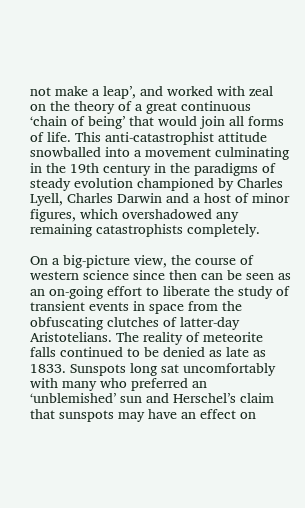not make a leap’, and worked with zeal on the theory of a great continuous ‘chain of being’ that would join all forms of life. This anti-catastrophist attitude snowballed into a movement culminating in the 19th century in the paradigms of steady evolution championed by Charles Lyell, Charles Darwin and a host of minor figures, which overshadowed any remaining catastrophists completely.

On a big-picture view, the course of western science since then can be seen as an on-going effort to liberate the study of transient events in space from the obfuscating clutches of latter-day Aristotelians. The reality of meteorite falls continued to be denied as late as 1833. Sunspots long sat uncomfortably with many who preferred an ‘unblemished’ sun and Herschel’s claim that sunspots may have an effect on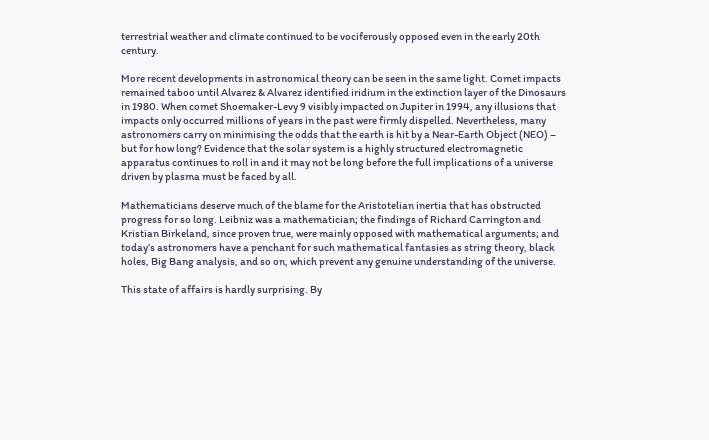terrestrial weather and climate continued to be vociferously opposed even in the early 20th century.

More recent developments in astronomical theory can be seen in the same light. Comet impacts remained taboo until Alvarez & Alvarez identified iridium in the extinction layer of the Dinosaurs in 1980. When comet Shoemaker-Levy 9 visibly impacted on Jupiter in 1994, any illusions that impacts only occurred millions of years in the past were firmly dispelled. Nevertheless, many astronomers carry on minimising the odds that the earth is hit by a Near-Earth Object (NEO) – but for how long? Evidence that the solar system is a highly structured electromagnetic apparatus continues to roll in and it may not be long before the full implications of a universe driven by plasma must be faced by all.

Mathematicians deserve much of the blame for the Aristotelian inertia that has obstructed progress for so long. Leibniz was a mathematician; the findings of Richard Carrington and Kristian Birkeland, since proven true, were mainly opposed with mathematical arguments; and today’s astronomers have a penchant for such mathematical fantasies as string theory, black holes, Big Bang analysis, and so on, which prevent any genuine understanding of the universe.

This state of affairs is hardly surprising. By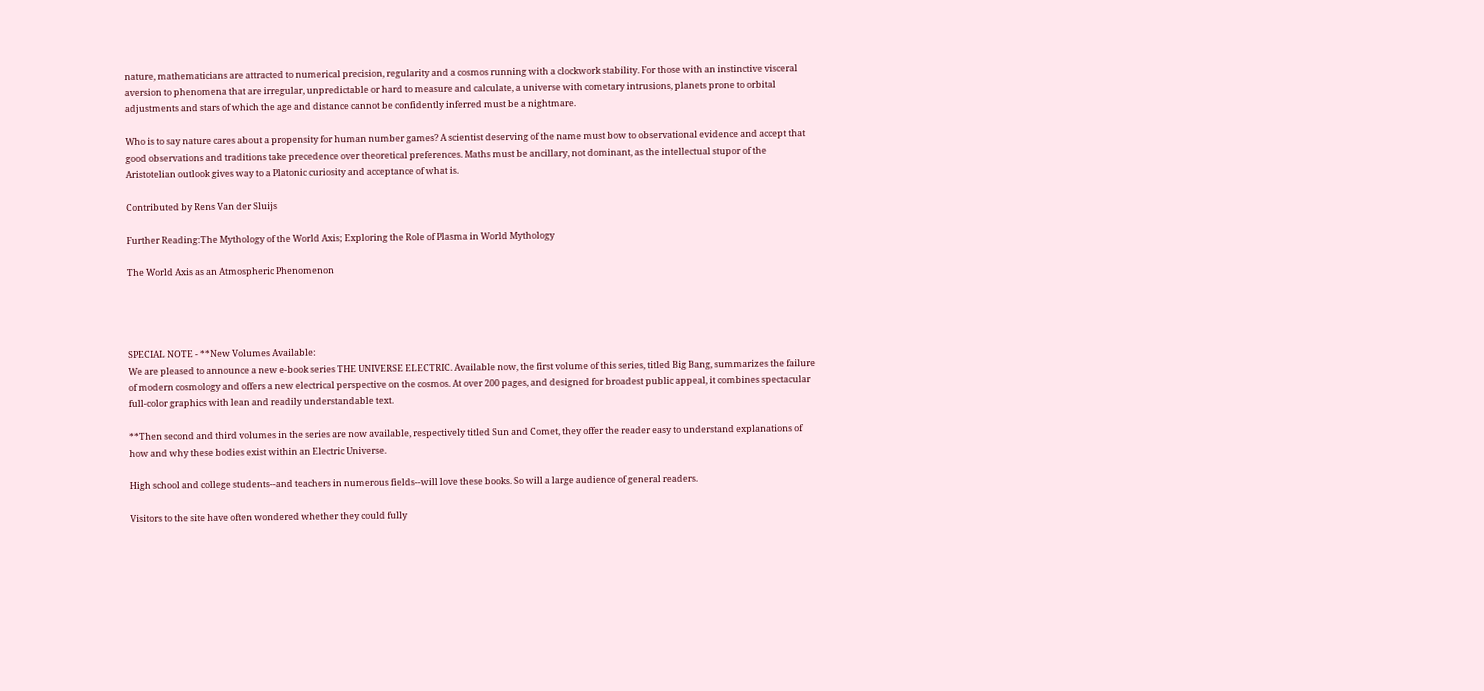nature, mathematicians are attracted to numerical precision, regularity and a cosmos running with a clockwork stability. For those with an instinctive visceral aversion to phenomena that are irregular, unpredictable or hard to measure and calculate, a universe with cometary intrusions, planets prone to orbital adjustments and stars of which the age and distance cannot be confidently inferred must be a nightmare.

Who is to say nature cares about a propensity for human number games? A scientist deserving of the name must bow to observational evidence and accept that good observations and traditions take precedence over theoretical preferences. Maths must be ancillary, not dominant, as the intellectual stupor of the Aristotelian outlook gives way to a Platonic curiosity and acceptance of what is.

Contributed by Rens Van der Sluijs

Further Reading:The Mythology of the World Axis; Exploring the Role of Plasma in World Mythology

The World Axis as an Atmospheric Phenomenon




SPECIAL NOTE - **New Volumes Available:
We are pleased to announce a new e-book series THE UNIVERSE ELECTRIC. Available now, the first volume of this series, titled Big Bang, summarizes the failure of modern cosmology and offers a new electrical perspective on the cosmos. At over 200 pages, and designed for broadest public appeal, it combines spectacular full-color graphics with lean and readily understandable text.

**Then second and third volumes in the series are now available, respectively titled Sun and Comet, they offer the reader easy to understand explanations of how and why these bodies exist within an Electric Universe.

High school and college students--and teachers in numerous fields--will love these books. So will a large audience of general readers.

Visitors to the site have often wondered whether they could fully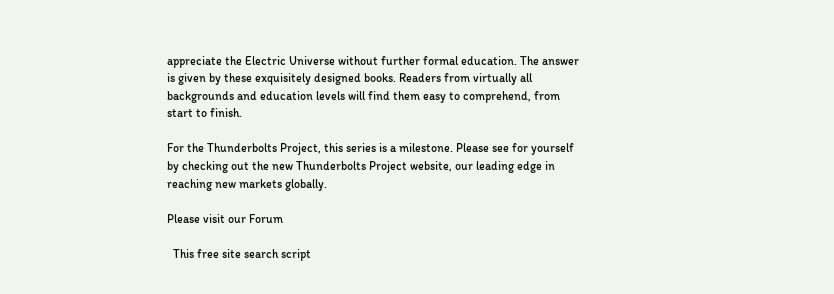appreciate the Electric Universe without further formal education. The answer is given by these exquisitely designed books. Readers from virtually all backgrounds and education levels will find them easy to comprehend, from start to finish.

For the Thunderbolts Project, this series is a milestone. Please see for yourself by checking out the new Thunderbolts Project website, our leading edge in reaching new markets globally.

Please visit our Forum

  This free site search script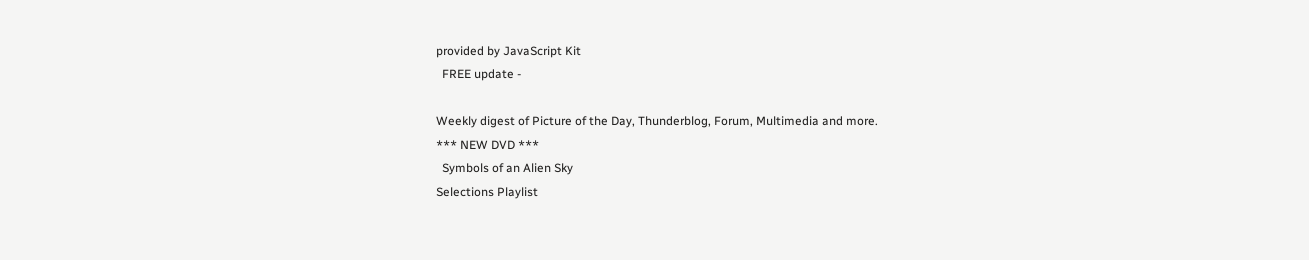provided by JavaScript Kit
  FREE update -

Weekly digest of Picture of the Day, Thunderblog, Forum, Multimedia and more.
*** NEW DVD ***
  Symbols of an Alien Sky
Selections Playlist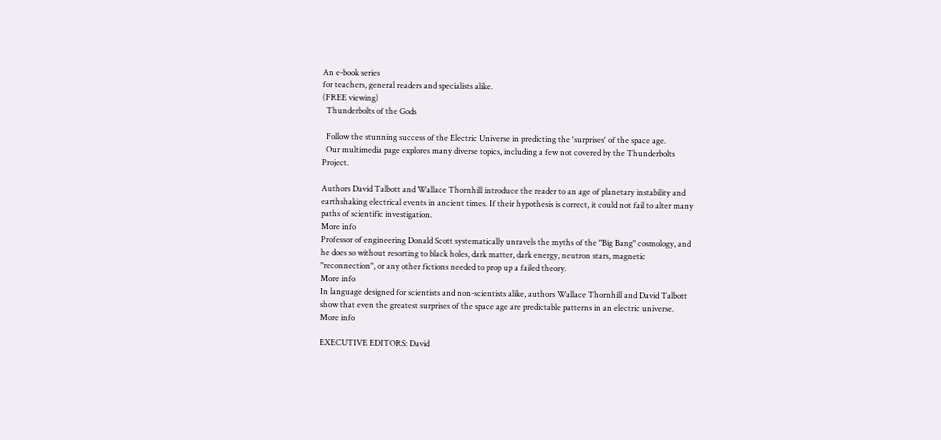An e-book series
for teachers, general readers and specialists alike.
(FREE viewing)
  Thunderbolts of the Gods

  Follow the stunning success of the Electric Universe in predicting the 'surprises' of the space age.
  Our multimedia page explores many diverse topics, including a few not covered by the Thunderbolts Project.

Authors David Talbott and Wallace Thornhill introduce the reader to an age of planetary instability and earthshaking electrical events in ancient times. If their hypothesis is correct, it could not fail to alter many paths of scientific investigation.
More info
Professor of engineering Donald Scott systematically unravels the myths of the "Big Bang" cosmology, and he does so without resorting to black holes, dark matter, dark energy, neutron stars, magnetic "reconnection", or any other fictions needed to prop up a failed theory.
More info
In language designed for scientists and non-scientists alike, authors Wallace Thornhill and David Talbott show that even the greatest surprises of the space age are predictable patterns in an electric universe.
More info

EXECUTIVE EDITORS: David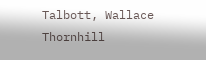Talbott, Wallace Thornhill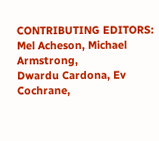CONTRIBUTING EDITORS: Mel Acheson, Michael Armstrong,
Dwardu Cardona, Ev Cochrane,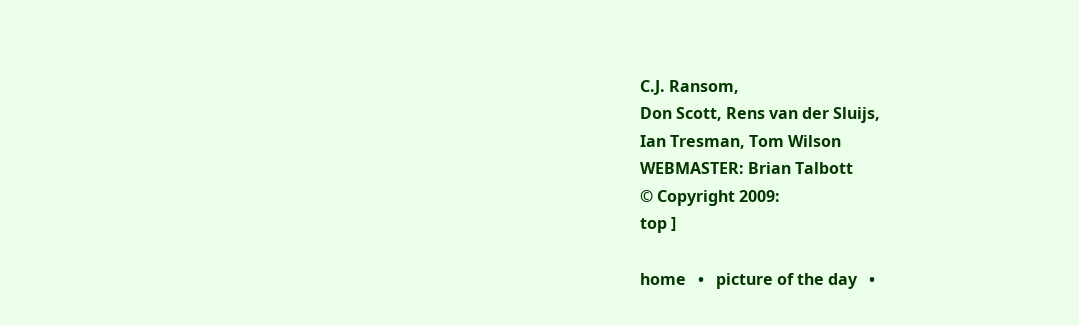C.J. Ransom,
Don Scott, Rens van der Sluijs,
Ian Tresman, Tom Wilson
WEBMASTER: Brian Talbott
© Copyright 2009:
top ]

home   •   picture of the day   •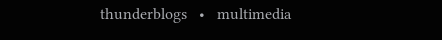thunderblogs   •   multimedia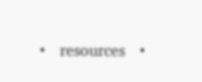•   resources   •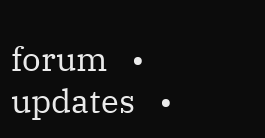forum   •   updates   •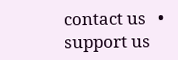contact us   •   support us